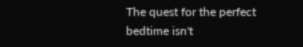The quest for the perfect bedtime isn't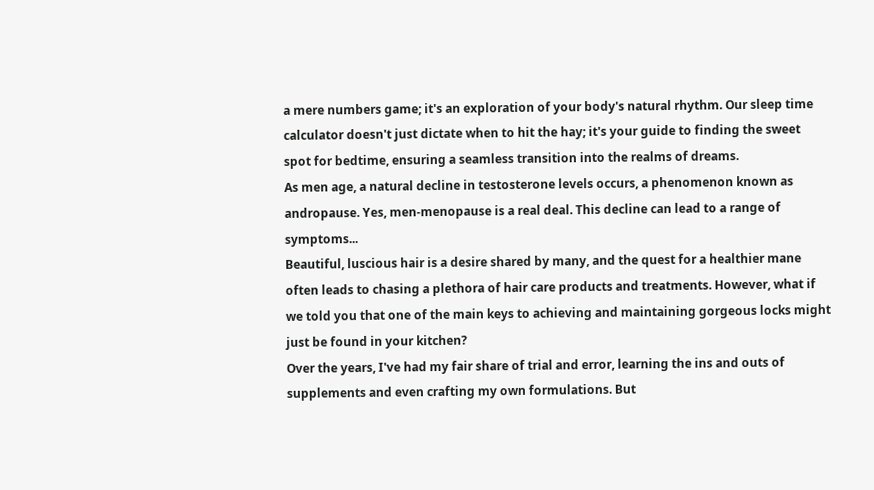a mere numbers game; it's an exploration of your body's natural rhythm. Our sleep time calculator doesn't just dictate when to hit the hay; it's your guide to finding the sweet spot for bedtime, ensuring a seamless transition into the realms of dreams.
As men age, a natural decline in testosterone levels occurs, a phenomenon known as andropause. Yes, men-menopause is a real deal. This decline can lead to a range of symptoms...
Beautiful, luscious hair is a desire shared by many, and the quest for a healthier mane often leads to chasing a plethora of hair care products and treatments. However, what if we told you that one of the main keys to achieving and maintaining gorgeous locks might just be found in your kitchen?
Over the years, I've had my fair share of trial and error, learning the ins and outs of supplements and even crafting my own formulations. But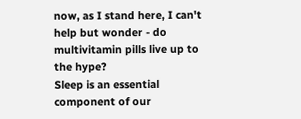now, as I stand here, I can't help but wonder - do multivitamin pills live up to the hype?
Sleep is an essential component of our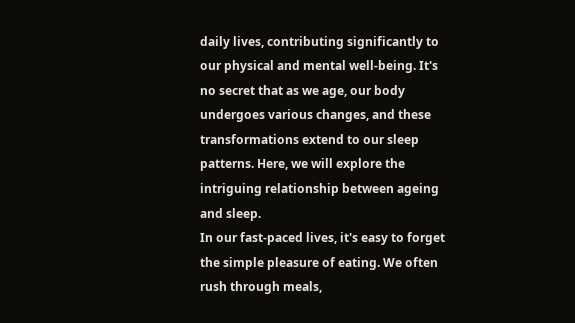daily lives, contributing significantly to our physical and mental well-being. It's no secret that as we age, our body undergoes various changes, and these transformations extend to our sleep patterns. Here, we will explore the intriguing relationship between ageing and sleep.
In our fast-paced lives, it's easy to forget the simple pleasure of eating. We often rush through meals,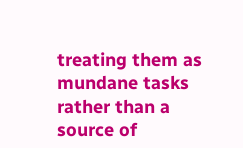treating them as mundane tasks rather than a source of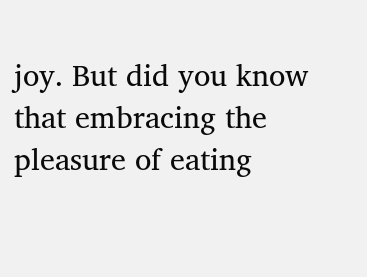joy. But did you know that embracing the pleasure of eating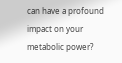can have a profound impact on your metabolic power?